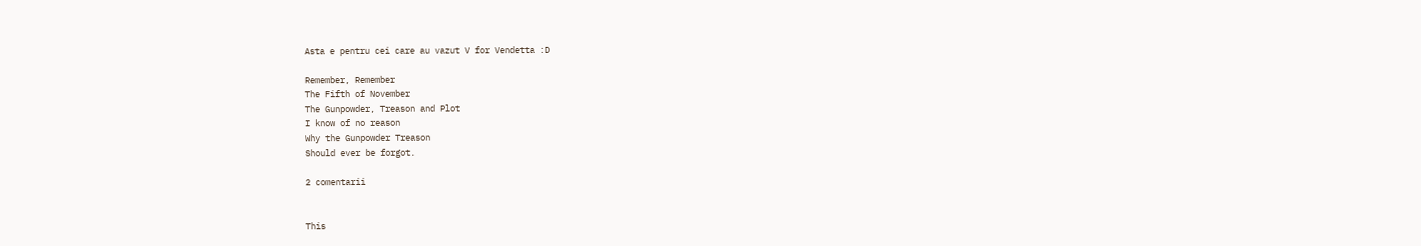Asta e pentru cei care au vazut V for Vendetta :D

Remember, Remember
The Fifth of November
The Gunpowder, Treason and Plot
I know of no reason
Why the Gunpowder Treason
Should ever be forgot.

2 comentarii


This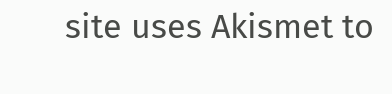site uses Akismet to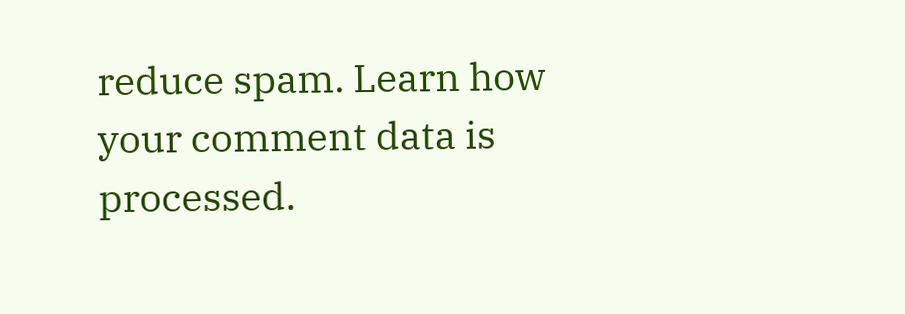reduce spam. Learn how your comment data is processed.